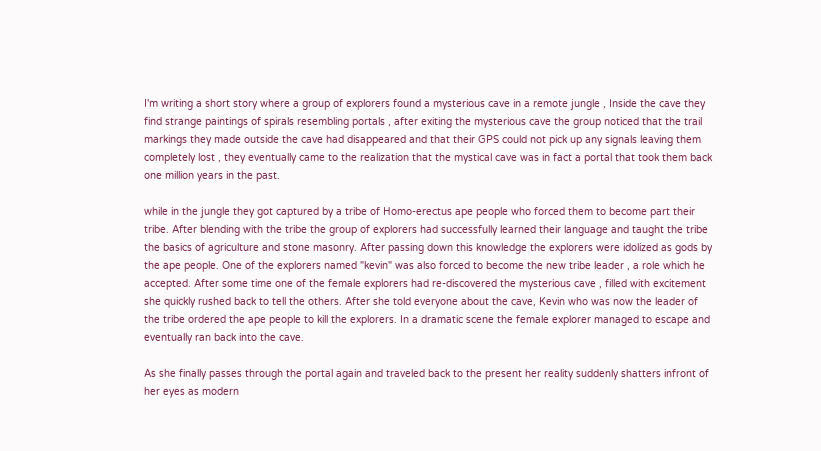I'm writing a short story where a group of explorers found a mysterious cave in a remote jungle , Inside the cave they find strange paintings of spirals resembling portals , after exiting the mysterious cave the group noticed that the trail markings they made outside the cave had disappeared and that their GPS could not pick up any signals leaving them completely lost , they eventually came to the realization that the mystical cave was in fact a portal that took them back one million years in the past.

while in the jungle they got captured by a tribe of Homo-erectus ape people who forced them to become part their tribe. After blending with the tribe the group of explorers had successfully learned their language and taught the tribe the basics of agriculture and stone masonry. After passing down this knowledge the explorers were idolized as gods by the ape people. One of the explorers named "kevin" was also forced to become the new tribe leader , a role which he accepted. After some time one of the female explorers had re-discovered the mysterious cave , filled with excitement she quickly rushed back to tell the others. After she told everyone about the cave, Kevin who was now the leader of the tribe ordered the ape people to kill the explorers. In a dramatic scene the female explorer managed to escape and eventually ran back into the cave.

As she finally passes through the portal again and traveled back to the present her reality suddenly shatters infront of her eyes as modern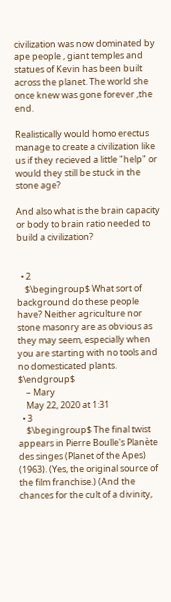civilization was now dominated by ape people , giant temples and statues of Kevin has been built across the planet. The world she once knew was gone forever ,the end.

Realistically would homo erectus manage to create a civilization like us if they recieved a little "help" or would they still be stuck in the stone age?

And also what is the brain capacity or body to brain ratio needed to build a civilization?


  • 2
    $\begingroup$ What sort of background do these people have? Neither agriculture nor stone masonry are as obvious as they may seem, especially when you are starting with no tools and no domesticated plants. $\endgroup$
    – Mary
    May 22, 2020 at 1:31
  • 3
    $\begingroup$ The final twist appears in Pierre Boulle's Planète des singes (Planet of the Apes) (1963). (Yes, the original source of the film franchise.) (And the chances for the cult of a divinity,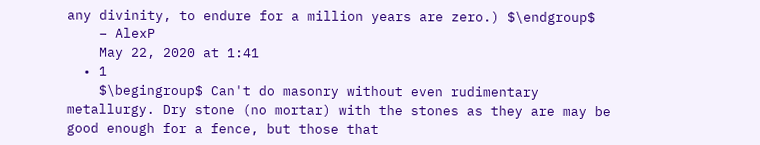any divinity, to endure for a million years are zero.) $\endgroup$
    – AlexP
    May 22, 2020 at 1:41
  • 1
    $\begingroup$ Can't do masonry without even rudimentary metallurgy. Dry stone (no mortar) with the stones as they are may be good enough for a fence, but those that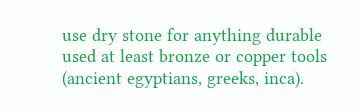use dry stone for anything durable used at least bronze or copper tools (ancient egyptians, greeks, inca).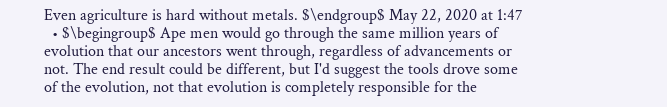Even agriculture is hard without metals. $\endgroup$ May 22, 2020 at 1:47
  • $\begingroup$ Ape men would go through the same million years of evolution that our ancestors went through, regardless of advancements or not. The end result could be different, but I'd suggest the tools drove some of the evolution, not that evolution is completely responsible for the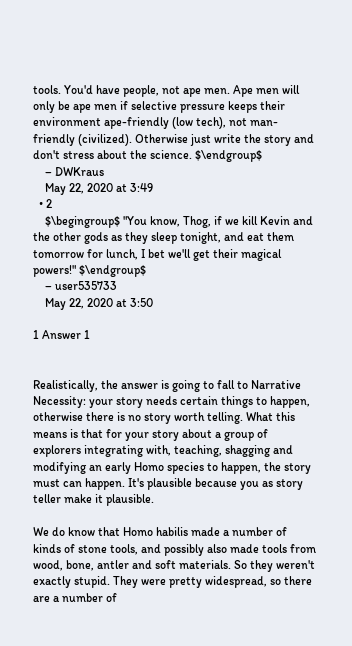tools. You'd have people, not ape men. Ape men will only be ape men if selective pressure keeps their environment ape-friendly (low tech), not man-friendly (civilized). Otherwise just write the story and don't stress about the science. $\endgroup$
    – DWKraus
    May 22, 2020 at 3:49
  • 2
    $\begingroup$ "You know, Thog, if we kill Kevin and the other gods as they sleep tonight, and eat them tomorrow for lunch, I bet we'll get their magical powers!" $\endgroup$
    – user535733
    May 22, 2020 at 3:50

1 Answer 1


Realistically, the answer is going to fall to Narrative Necessity: your story needs certain things to happen, otherwise there is no story worth telling. What this means is that for your story about a group of explorers integrating with, teaching, shagging and modifying an early Homo species to happen, the story must can happen. It's plausible because you as story teller make it plausible.

We do know that Homo habilis made a number of kinds of stone tools, and possibly also made tools from wood, bone, antler and soft materials. So they weren't exactly stupid. They were pretty widespread, so there are a number of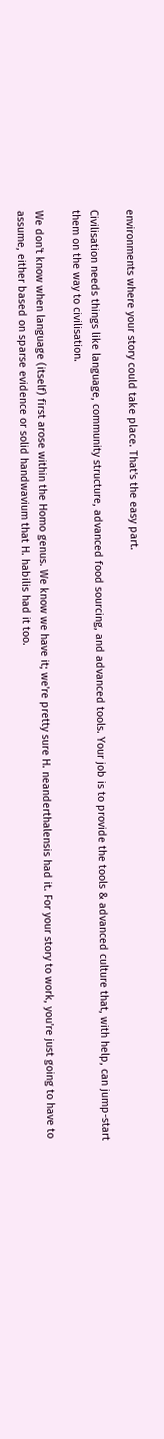environments where your story could take place. That's the easy part.

Civilisation needs things like language, community structure, advanced food sourcing, and advanced tools. Your job is to provide the tools & advanced culture that, with help, can jump-start them on the way to civilisation.

We don't know when language (itself) first arose within the Homo genus. We know we have it; we're pretty sure H. neanderthalensis had it. For your story to work, you're just going to have to assume, either based on sparse evidence or solid handwavium that H. habilis had it too.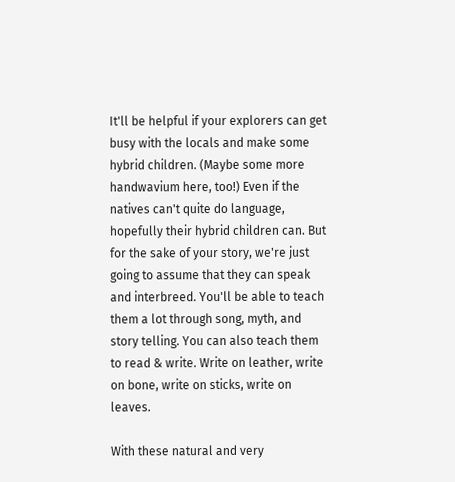It'll be helpful if your explorers can get busy with the locals and make some hybrid children. (Maybe some more handwavium here, too!) Even if the natives can't quite do language, hopefully their hybrid children can. But for the sake of your story, we're just going to assume that they can speak and interbreed. You'll be able to teach them a lot through song, myth, and story telling. You can also teach them to read & write. Write on leather, write on bone, write on sticks, write on leaves.

With these natural and very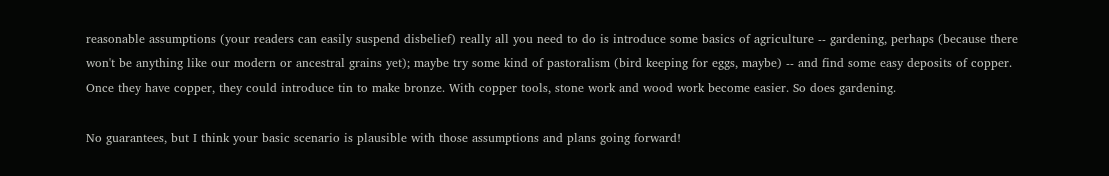reasonable assumptions (your readers can easily suspend disbelief) really all you need to do is introduce some basics of agriculture -- gardening, perhaps (because there won't be anything like our modern or ancestral grains yet); maybe try some kind of pastoralism (bird keeping for eggs, maybe) -- and find some easy deposits of copper. Once they have copper, they could introduce tin to make bronze. With copper tools, stone work and wood work become easier. So does gardening.

No guarantees, but I think your basic scenario is plausible with those assumptions and plans going forward!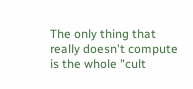The only thing that really doesn't compute is the whole "cult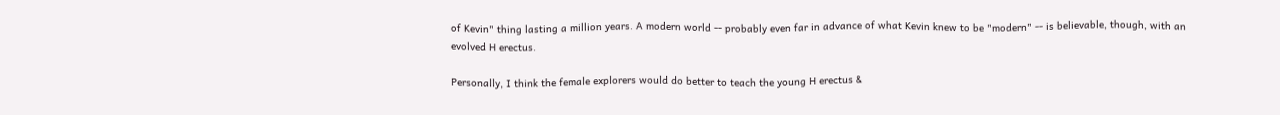of Kevin" thing lasting a million years. A modern world -- probably even far in advance of what Kevin knew to be "modern" -- is believable, though, with an evolved H erectus.

Personally, I think the female explorers would do better to teach the young H erectus &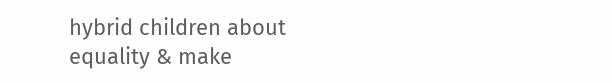hybrid children about equality & make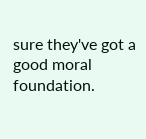sure they've got a good moral foundation.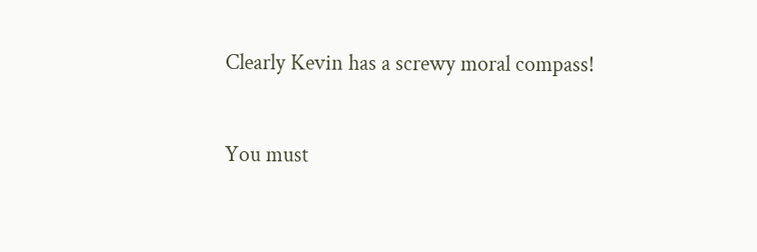Clearly Kevin has a screwy moral compass!


You must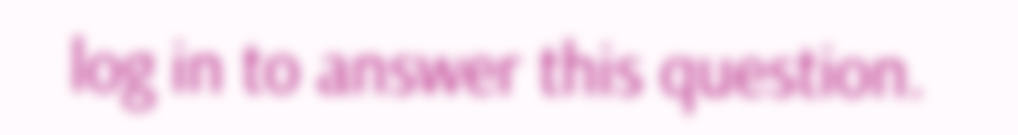log in to answer this question.